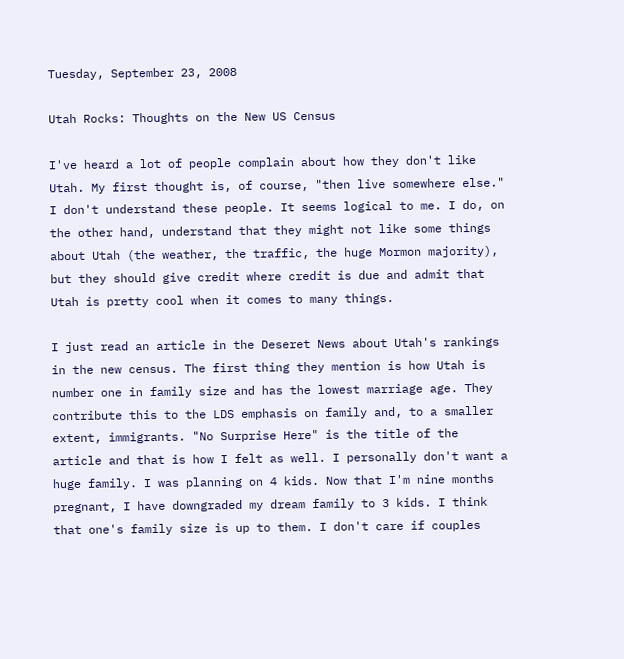Tuesday, September 23, 2008

Utah Rocks: Thoughts on the New US Census

I've heard a lot of people complain about how they don't like Utah. My first thought is, of course, "then live somewhere else." I don't understand these people. It seems logical to me. I do, on the other hand, understand that they might not like some things about Utah (the weather, the traffic, the huge Mormon majority), but they should give credit where credit is due and admit that Utah is pretty cool when it comes to many things.

I just read an article in the Deseret News about Utah's rankings in the new census. The first thing they mention is how Utah is number one in family size and has the lowest marriage age. They contribute this to the LDS emphasis on family and, to a smaller extent, immigrants. "No Surprise Here" is the title of the article and that is how I felt as well. I personally don't want a huge family. I was planning on 4 kids. Now that I'm nine months pregnant, I have downgraded my dream family to 3 kids. I think that one's family size is up to them. I don't care if couples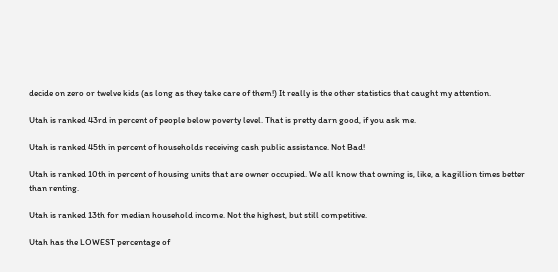decide on zero or twelve kids (as long as they take care of them!) It really is the other statistics that caught my attention.

Utah is ranked 43rd in percent of people below poverty level. That is pretty darn good, if you ask me.

Utah is ranked 45th in percent of households receiving cash public assistance. Not Bad!

Utah is ranked 10th in percent of housing units that are owner occupied. We all know that owning is, like, a kagillion times better than renting.

Utah is ranked 13th for median household income. Not the highest, but still competitive.

Utah has the LOWEST percentage of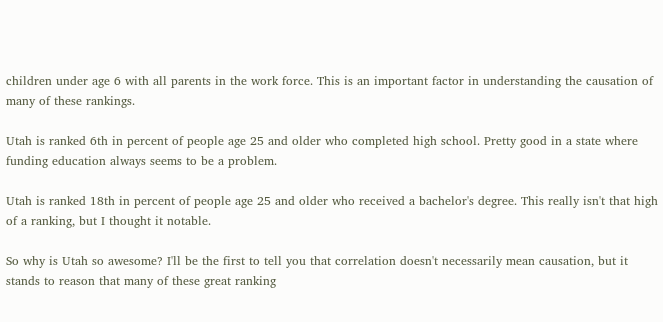children under age 6 with all parents in the work force. This is an important factor in understanding the causation of many of these rankings.

Utah is ranked 6th in percent of people age 25 and older who completed high school. Pretty good in a state where funding education always seems to be a problem.

Utah is ranked 18th in percent of people age 25 and older who received a bachelor's degree. This really isn't that high of a ranking, but I thought it notable.

So why is Utah so awesome? I'll be the first to tell you that correlation doesn't necessarily mean causation, but it stands to reason that many of these great ranking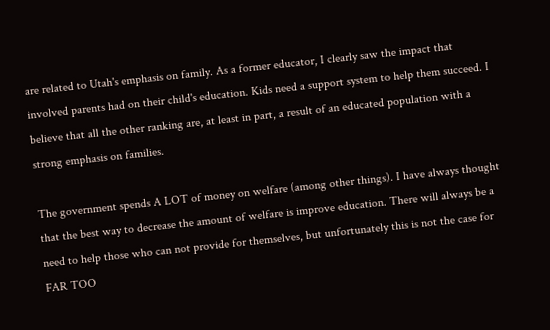are related to Utah's emphasis on family. As a former educator, I clearly saw the impact that involved parents had on their child's education. Kids need a support system to help them succeed. I believe that all the other ranking are, at least in part, a result of an educated population with a strong emphasis on families.

The government spends A LOT of money on welfare (among other things). I have always thought that the best way to decrease the amount of welfare is improve education. There will always be a need to help those who can not provide for themselves, but unfortunately this is not the case for FAR TOO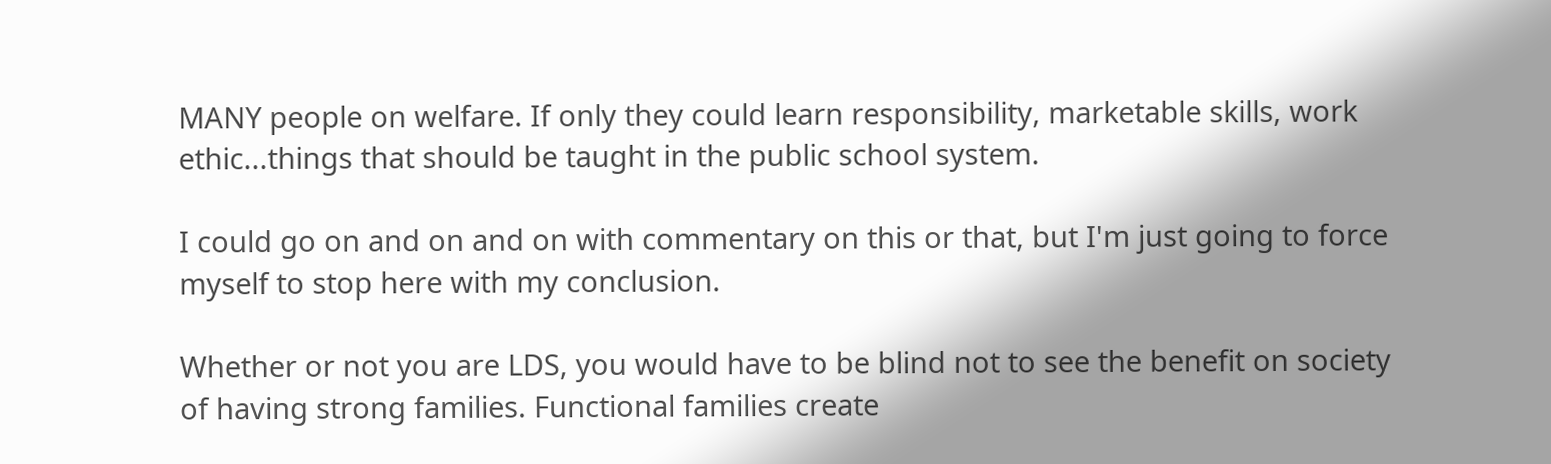MANY people on welfare. If only they could learn responsibility, marketable skills, work ethic...things that should be taught in the public school system.

I could go on and on and on with commentary on this or that, but I'm just going to force myself to stop here with my conclusion.

Whether or not you are LDS, you would have to be blind not to see the benefit on society of having strong families. Functional families create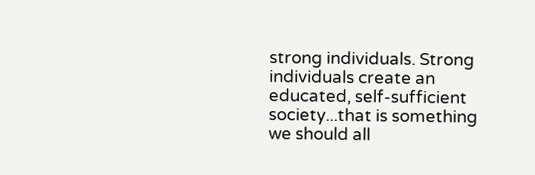strong individuals. Strong individuals create an educated, self-sufficient society...that is something we should all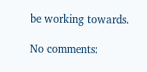be working towards.

No comments: